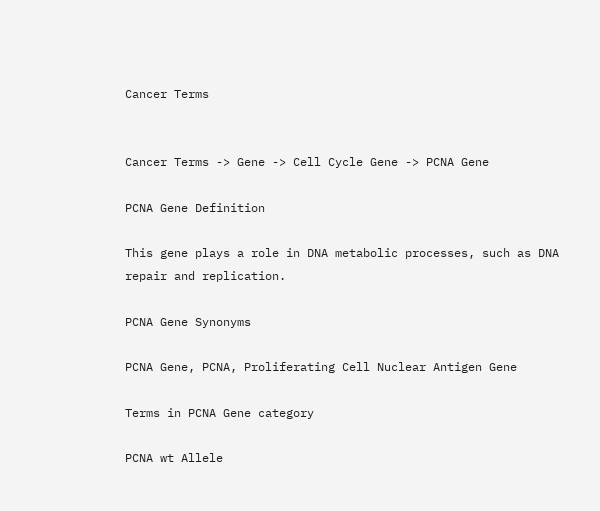Cancer Terms


Cancer Terms -> Gene -> Cell Cycle Gene -> PCNA Gene

PCNA Gene Definition

This gene plays a role in DNA metabolic processes, such as DNA repair and replication.

PCNA Gene Synonyms

PCNA Gene, PCNA, Proliferating Cell Nuclear Antigen Gene

Terms in PCNA Gene category

PCNA wt Allele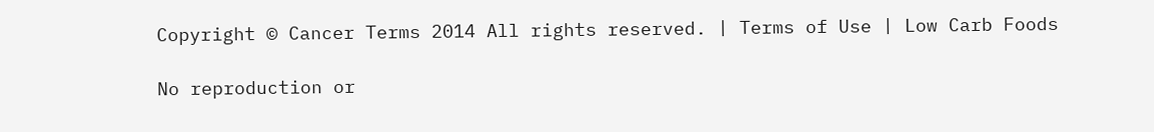Copyright © Cancer Terms 2014 All rights reserved. | Terms of Use | Low Carb Foods

No reproduction or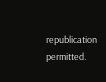republication permitted.